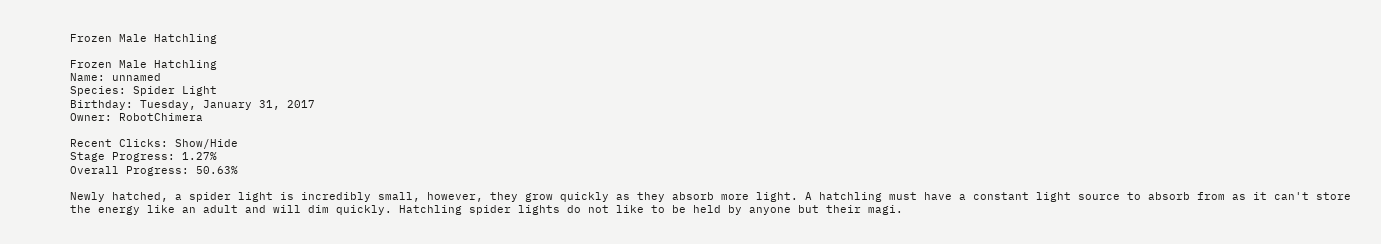Frozen Male Hatchling

Frozen Male Hatchling
Name: unnamed
Species: Spider Light
Birthday: Tuesday, January 31, 2017
Owner: RobotChimera

Recent Clicks: Show/Hide
Stage Progress: 1.27%
Overall Progress: 50.63%

Newly hatched, a spider light is incredibly small, however, they grow quickly as they absorb more light. A hatchling must have a constant light source to absorb from as it can't store the energy like an adult and will dim quickly. Hatchling spider lights do not like to be held by anyone but their magi.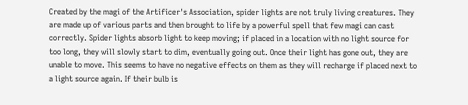Created by the magi of the Artificer's Association, spider lights are not truly living creatures. They are made up of various parts and then brought to life by a powerful spell that few magi can cast correctly. Spider lights absorb light to keep moving; if placed in a location with no light source for too long, they will slowly start to dim, eventually going out. Once their light has gone out, they are unable to move. This seems to have no negative effects on them as they will recharge if placed next to a light source again. If their bulb is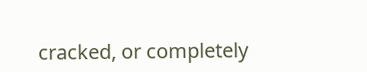cracked, or completely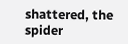shattered, the spider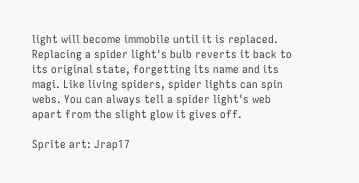light will become immobile until it is replaced. Replacing a spider light's bulb reverts it back to its original state, forgetting its name and its magi. Like living spiders, spider lights can spin webs. You can always tell a spider light's web apart from the slight glow it gives off.

Sprite art: Jrap17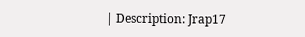| Description: Jrap17